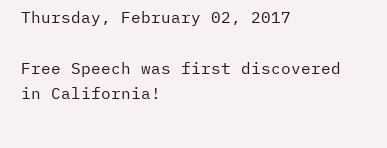Thursday, February 02, 2017

Free Speech was first discovered in California!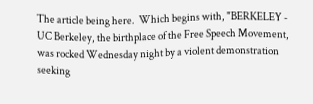The article being here.  Which begins with, "BERKELEY - UC Berkeley, the birthplace of the Free Speech Movement, was rocked Wednesday night by a violent demonstration seeking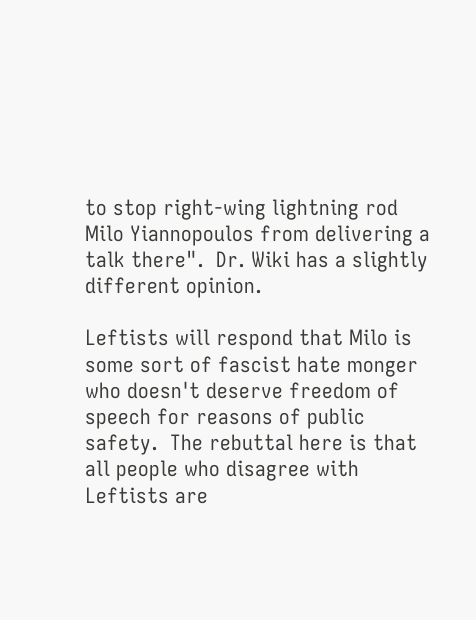to stop right-wing lightning rod Milo Yiannopoulos from delivering a talk there".  Dr. Wiki has a slightly different opinion.

Leftists will respond that Milo is some sort of fascist hate monger who doesn't deserve freedom of speech for reasons of public safety.  The rebuttal here is that all people who disagree with Leftists are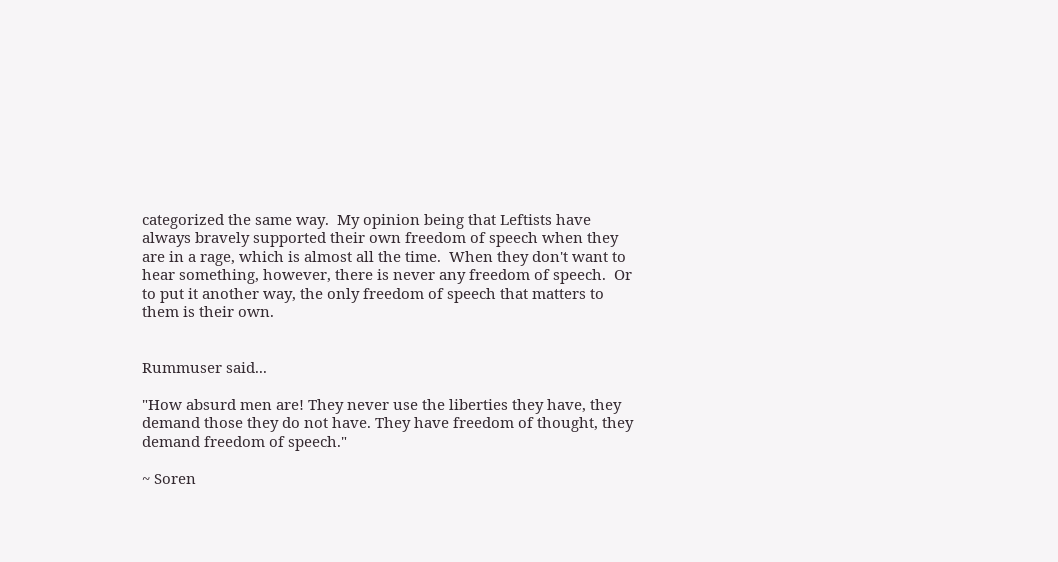categorized the same way.  My opinion being that Leftists have always bravely supported their own freedom of speech when they are in a rage, which is almost all the time.  When they don't want to hear something, however, there is never any freedom of speech.  Or to put it another way, the only freedom of speech that matters to them is their own.


Rummuser said...

"How absurd men are! They never use the liberties they have, they demand those they do not have. They have freedom of thought, they demand freedom of speech."

~ Soren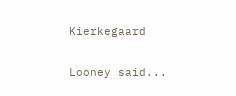Kierkegaard

Looney said...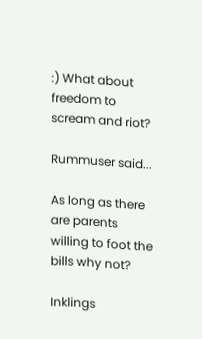:) What about freedom to scream and riot?

Rummuser said...

As long as there are parents willing to foot the bills why not?

Inklings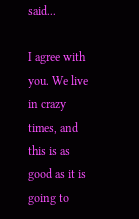said...

I agree with you. We live in crazy times, and this is as good as it is going to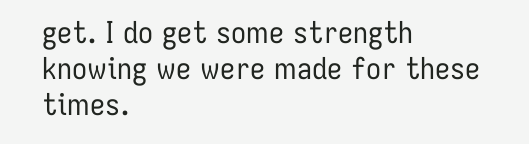get. I do get some strength knowing we were made for these times.